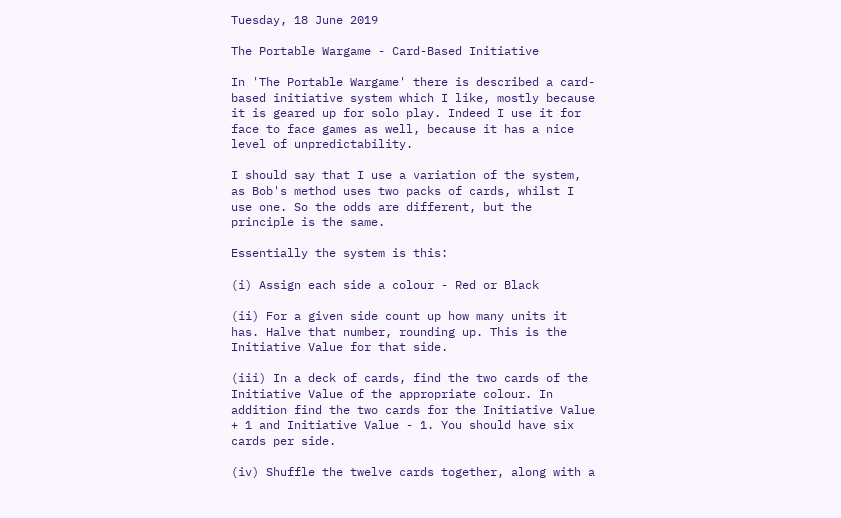Tuesday, 18 June 2019

The Portable Wargame - Card-Based Initiative

In 'The Portable Wargame' there is described a card-based initiative system which I like, mostly because it is geared up for solo play. Indeed I use it for face to face games as well, because it has a nice level of unpredictability.

I should say that I use a variation of the system, as Bob's method uses two packs of cards, whilst I use one. So the odds are different, but the principle is the same.

Essentially the system is this:

(i) Assign each side a colour - Red or Black

(ii) For a given side count up how many units it has. Halve that number, rounding up. This is the Initiative Value for that side.

(iii) In a deck of cards, find the two cards of the Initiative Value of the appropriate colour. In addition find the two cards for the Initiative Value + 1 and Initiative Value - 1. You should have six cards per side.

(iv) Shuffle the twelve cards together, along with a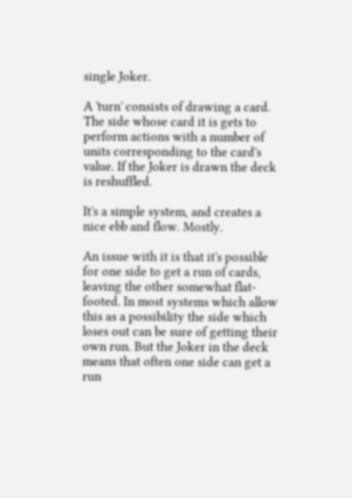single Joker.

A 'turn' consists of drawing a card. The side whose card it is gets to perform actions with a number of units corresponding to the card's value. If the Joker is drawn the deck is reshuffled.

It's a simple system, and creates a nice ebb and flow. Mostly.

An issue with it is that it's possible for one side to get a run of cards, leaving the other somewhat flat-footed. In most systems which allow this as a possibility the side which loses out can be sure of getting their own run. But the Joker in the deck means that often one side can get a run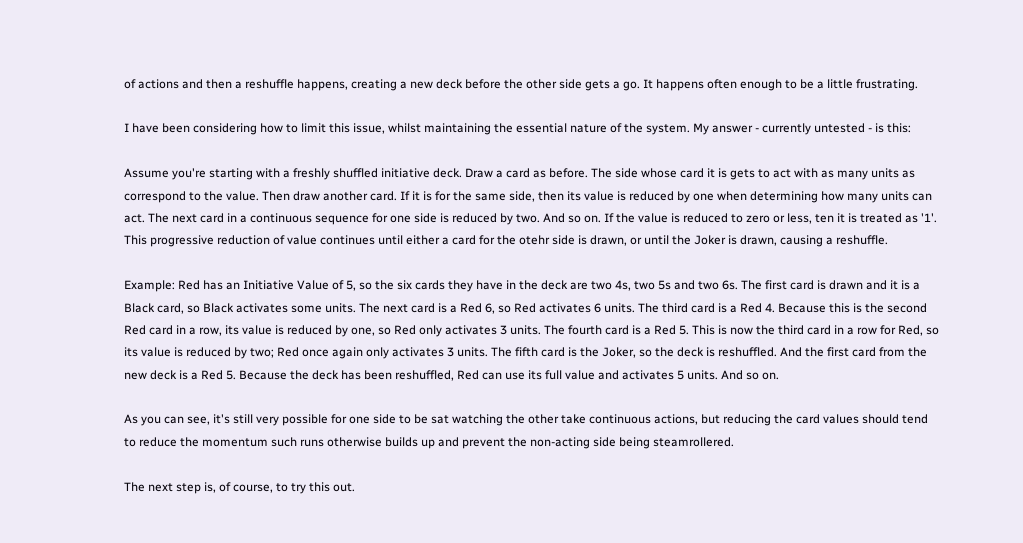of actions and then a reshuffle happens, creating a new deck before the other side gets a go. It happens often enough to be a little frustrating.

I have been considering how to limit this issue, whilst maintaining the essential nature of the system. My answer - currently untested - is this:

Assume you're starting with a freshly shuffled initiative deck. Draw a card as before. The side whose card it is gets to act with as many units as correspond to the value. Then draw another card. If it is for the same side, then its value is reduced by one when determining how many units can act. The next card in a continuous sequence for one side is reduced by two. And so on. If the value is reduced to zero or less, ten it is treated as '1'. This progressive reduction of value continues until either a card for the otehr side is drawn, or until the Joker is drawn, causing a reshuffle.

Example: Red has an Initiative Value of 5, so the six cards they have in the deck are two 4s, two 5s and two 6s. The first card is drawn and it is a Black card, so Black activates some units. The next card is a Red 6, so Red activates 6 units. The third card is a Red 4. Because this is the second Red card in a row, its value is reduced by one, so Red only activates 3 units. The fourth card is a Red 5. This is now the third card in a row for Red, so its value is reduced by two; Red once again only activates 3 units. The fifth card is the Joker, so the deck is reshuffled. And the first card from the new deck is a Red 5. Because the deck has been reshuffled, Red can use its full value and activates 5 units. And so on.

As you can see, it's still very possible for one side to be sat watching the other take continuous actions, but reducing the card values should tend to reduce the momentum such runs otherwise builds up and prevent the non-acting side being steamrollered.

The next step is, of course, to try this out.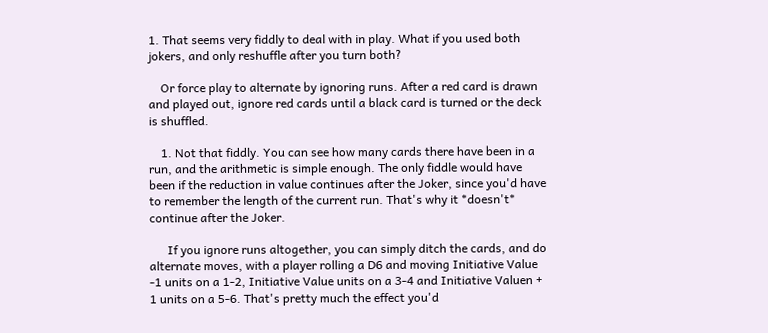1. That seems very fiddly to deal with in play. What if you used both jokers, and only reshuffle after you turn both?

    Or force play to alternate by ignoring runs. After a red card is drawn and played out, ignore red cards until a black card is turned or the deck is shuffled.

    1. Not that fiddly. You can see how many cards there have been in a run, and the arithmetic is simple enough. The only fiddle would have been if the reduction in value continues after the Joker, since you'd have to remember the length of the current run. That's why it *doesn't* continue after the Joker.

      If you ignore runs altogether, you can simply ditch the cards, and do alternate moves, with a player rolling a D6 and moving Initiative Value -1 units on a 1-2, Initiative Value units on a 3-4 and Initiative Valuen + 1 units on a 5-6. That's pretty much the effect you'd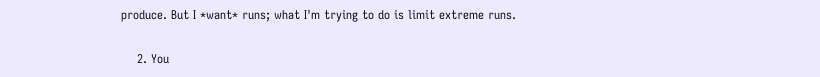produce. But I *want* runs; what I'm trying to do is limit extreme runs.

    2. You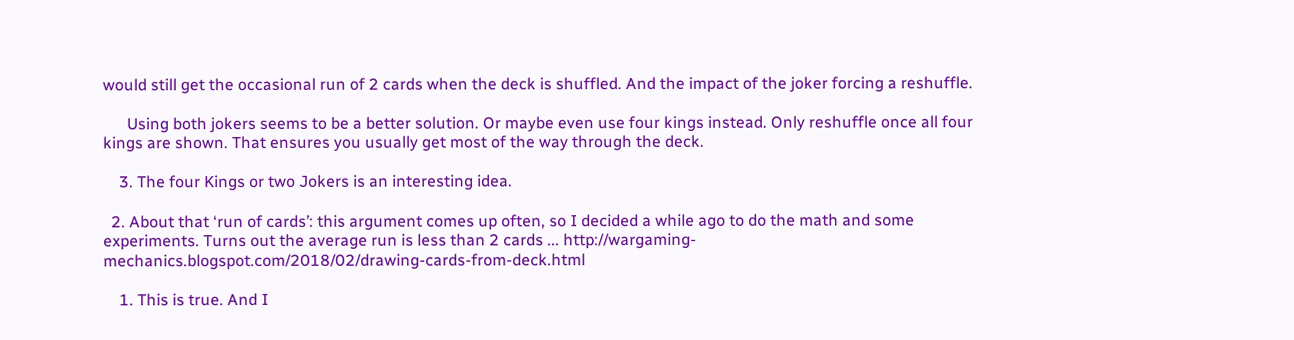would still get the occasional run of 2 cards when the deck is shuffled. And the impact of the joker forcing a reshuffle.

      Using both jokers seems to be a better solution. Or maybe even use four kings instead. Only reshuffle once all four kings are shown. That ensures you usually get most of the way through the deck.

    3. The four Kings or two Jokers is an interesting idea.

  2. About that ‘run of cards’: this argument comes up often, so I decided a while ago to do the math and some experiments. Turns out the average run is less than 2 cards ... http://wargaming-mechanics.blogspot.com/2018/02/drawing-cards-from-deck.html

    1. This is true. And I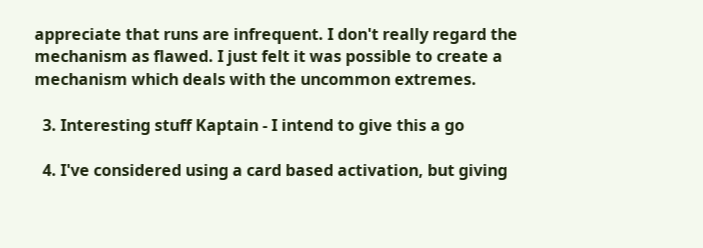appreciate that runs are infrequent. I don't really regard the mechanism as flawed. I just felt it was possible to create a mechanism which deals with the uncommon extremes.

  3. Interesting stuff Kaptain - I intend to give this a go

  4. I've considered using a card based activation, but giving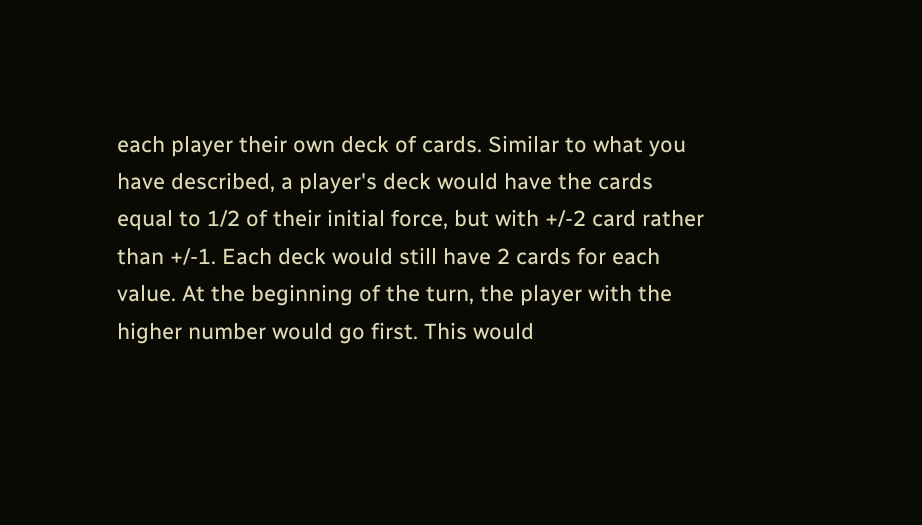each player their own deck of cards. Similar to what you have described, a player's deck would have the cards equal to 1/2 of their initial force, but with +/-2 card rather than +/-1. Each deck would still have 2 cards for each value. At the beginning of the turn, the player with the higher number would go first. This would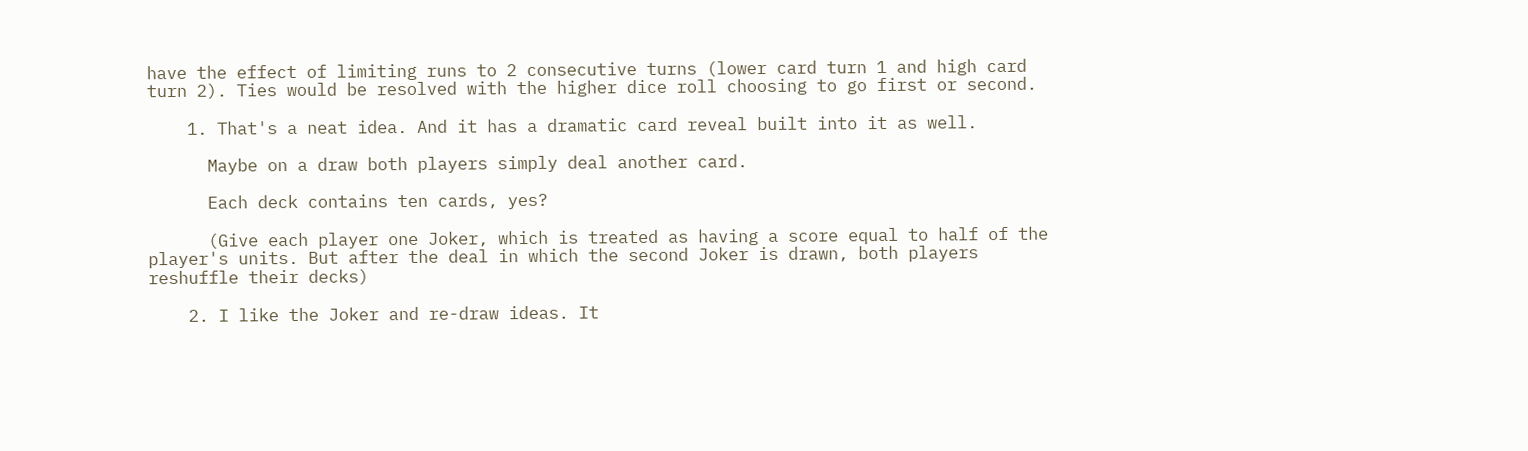have the effect of limiting runs to 2 consecutive turns (lower card turn 1 and high card turn 2). Ties would be resolved with the higher dice roll choosing to go first or second.

    1. That's a neat idea. And it has a dramatic card reveal built into it as well.

      Maybe on a draw both players simply deal another card.

      Each deck contains ten cards, yes?

      (Give each player one Joker, which is treated as having a score equal to half of the player's units. But after the deal in which the second Joker is drawn, both players reshuffle their decks)

    2. I like the Joker and re-draw ideas. It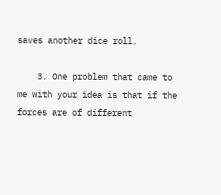saves another dice roll.

    3. One problem that came to me with your idea is that if the forces are of different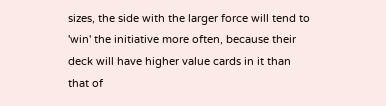sizes, the side with the larger force will tend to 'win' the initiative more often, because their deck will have higher value cards in it than that of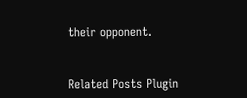their opponent.


Related Posts Plugin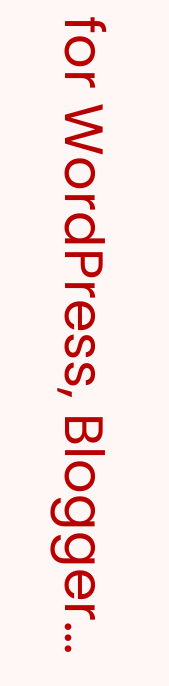for WordPress, Blogger...